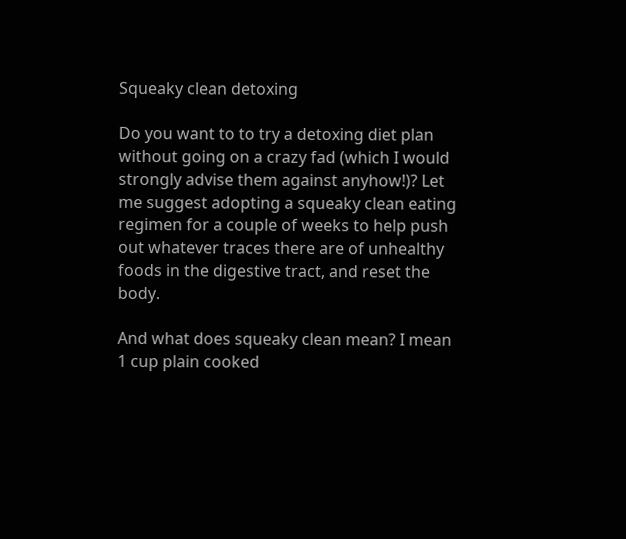Squeaky clean detoxing

Do you want to to try a detoxing diet plan without going on a crazy fad (which I would strongly advise them against anyhow!)? Let me suggest adopting a squeaky clean eating regimen for a couple of weeks to help push out whatever traces there are of unhealthy foods in the digestive tract, and reset the body.

And what does squeaky clean mean? I mean 1 cup plain cooked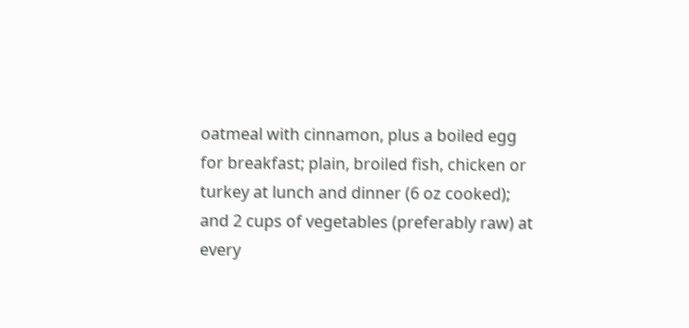oatmeal with cinnamon, plus a boiled egg for breakfast; plain, broiled fish, chicken or turkey at lunch and dinner (6 oz cooked); and 2 cups of vegetables (preferably raw) at every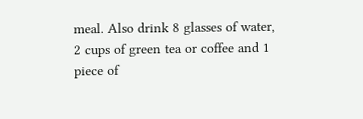meal. Also drink 8 glasses of water, 2 cups of green tea or coffee and 1 piece of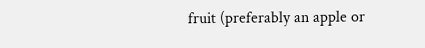fruit (preferably an apple or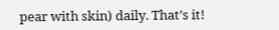pear with skin) daily. That’s it!